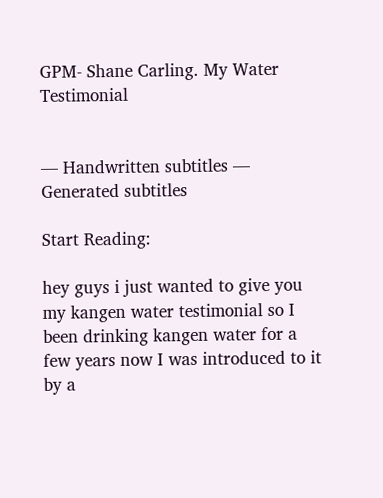GPM- Shane Carling. My Water Testimonial


— Handwritten subtitles — Generated subtitles

Start Reading:

hey guys i just wanted to give you my kangen water testimonial so I been drinking kangen water for a few years now I was introduced to it by a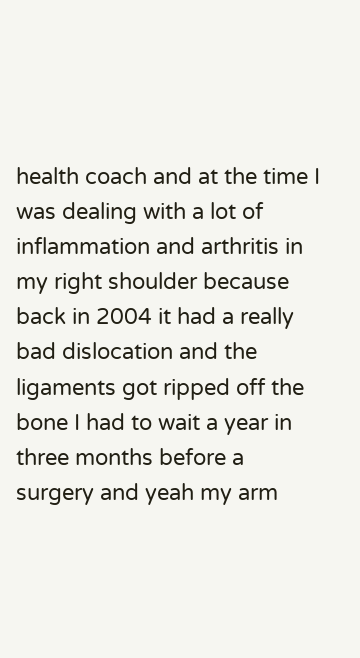health coach and at the time I was dealing with a lot of inflammation and arthritis in my right shoulder because back in 2004 it had a really bad dislocation and the ligaments got ripped off the bone I had to wait a year in three months before a surgery and yeah my arm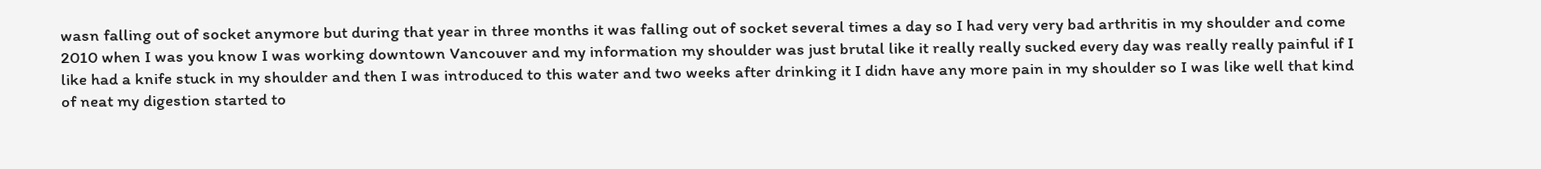wasn falling out of socket anymore but during that year in three months it was falling out of socket several times a day so I had very very bad arthritis in my shoulder and come 2010 when I was you know I was working downtown Vancouver and my information my shoulder was just brutal like it really really sucked every day was really really painful if I like had a knife stuck in my shoulder and then I was introduced to this water and two weeks after drinking it I didn have any more pain in my shoulder so I was like well that kind of neat my digestion started to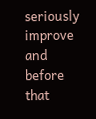seriously improve and before that